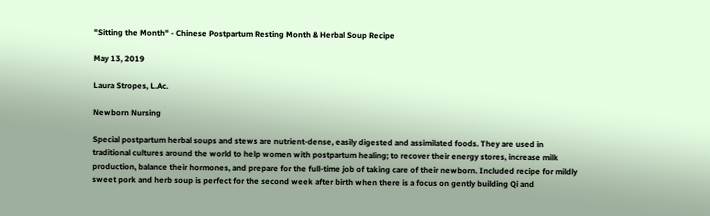"Sitting the Month" - Chinese Postpartum Resting Month & Herbal Soup Recipe

May 13, 2019

Laura Stropes, L.Ac.

Newborn Nursing

Special postpartum herbal soups and stews are nutrient-dense, easily digested and assimilated foods. They are used in traditional cultures around the world to help women with postpartum healing; to recover their energy stores, increase milk production, balance their hormones, and prepare for the full-time job of taking care of their newborn. Included recipe for mildly sweet pork and herb soup is perfect for the second week after birth when there is a focus on gently building Qi and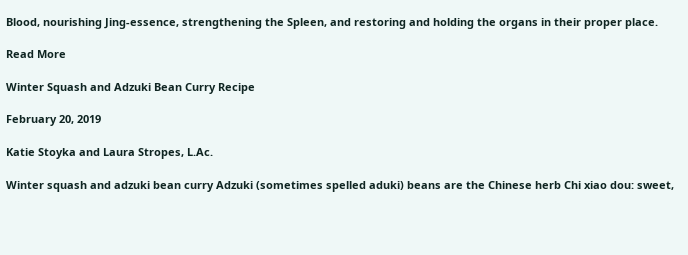Blood, nourishing Jing-essence, strengthening the Spleen, and restoring and holding the organs in their proper place.

Read More

Winter Squash and Adzuki Bean Curry Recipe

February 20, 2019

Katie Stoyka and Laura Stropes, L.Ac.

Winter squash and adzuki bean curry Adzuki (sometimes spelled aduki) beans are the Chinese herb Chi xiao dou: sweet,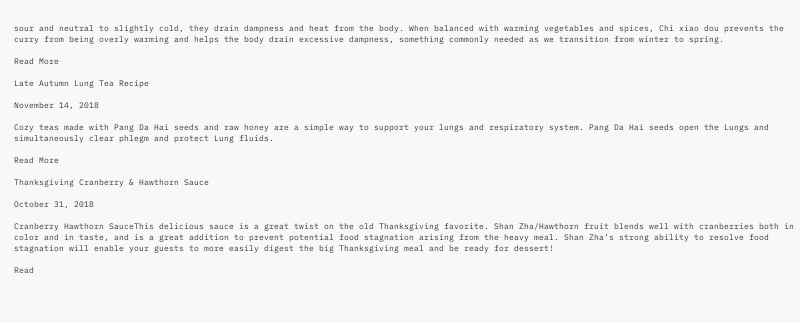sour and neutral to slightly cold, they drain dampness and heat from the body. When balanced with warming vegetables and spices, Chi xiao dou prevents the curry from being overly warming and helps the body drain excessive dampness, something commonly needed as we transition from winter to spring.

Read More

Late Autumn Lung Tea Recipe

November 14, 2018

Cozy teas made with Pang Da Hai seeds and raw honey are a simple way to support your lungs and respiratory system. Pang Da Hai seeds open the Lungs and simultaneously clear phlegm and protect Lung fluids.

Read More

Thanksgiving Cranberry & Hawthorn Sauce

October 31, 2018

Cranberry Hawthorn SauceThis delicious sauce is a great twist on the old Thanksgiving favorite. Shan Zha/Hawthorn fruit blends well with cranberries both in color and in taste, and is a great addition to prevent potential food stagnation arising from the heavy meal. Shan Zha’s strong ability to resolve food stagnation will enable your guests to more easily digest the big Thanksgiving meal and be ready for dessert!

Read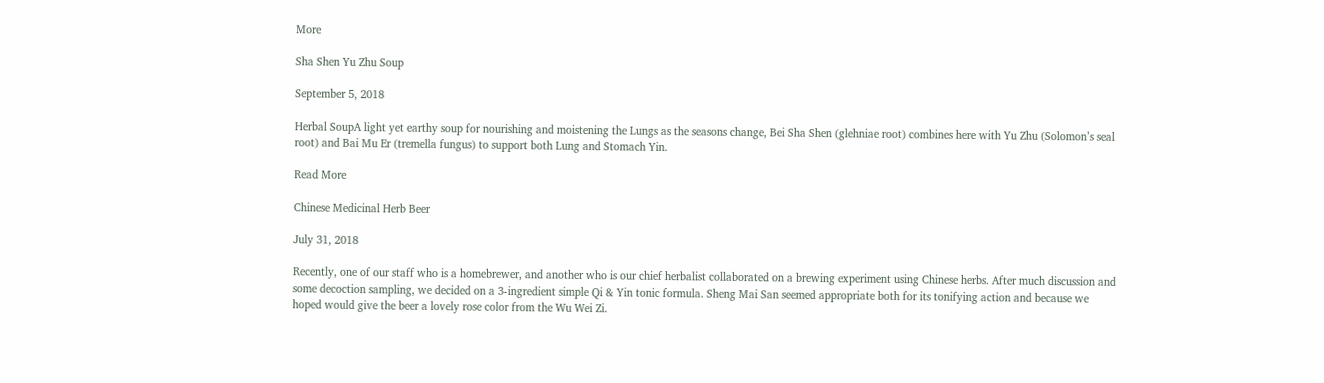More

Sha Shen Yu Zhu Soup

September 5, 2018

Herbal SoupA light yet earthy soup for nourishing and moistening the Lungs as the seasons change, Bei Sha Shen (glehniae root) combines here with Yu Zhu (Solomon’s seal root) and Bai Mu Er (tremella fungus) to support both Lung and Stomach Yin.

Read More

Chinese Medicinal Herb Beer

July 31, 2018

Recently, one of our staff who is a homebrewer, and another who is our chief herbalist collaborated on a brewing experiment using Chinese herbs. After much discussion and some decoction sampling, we decided on a 3-ingredient simple Qi & Yin tonic formula. Sheng Mai San seemed appropriate both for its tonifying action and because we hoped would give the beer a lovely rose color from the Wu Wei Zi.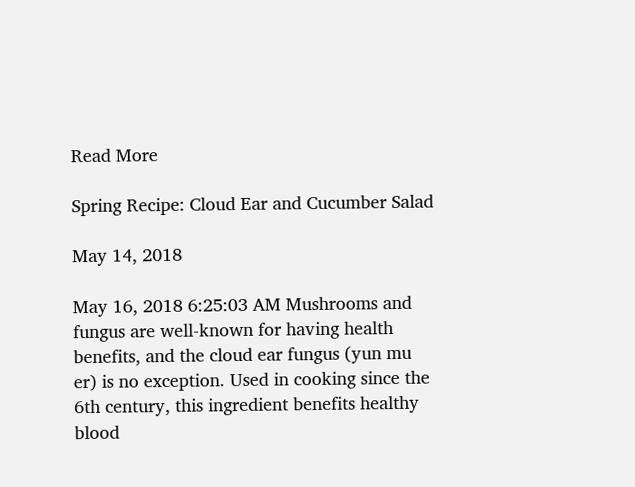Read More

Spring Recipe: Cloud Ear and Cucumber Salad

May 14, 2018

May 16, 2018 6:25:03 AM Mushrooms and fungus are well-known for having health benefits, and the cloud ear fungus (yun mu er) is no exception. Used in cooking since the 6th century, this ingredient benefits healthy blood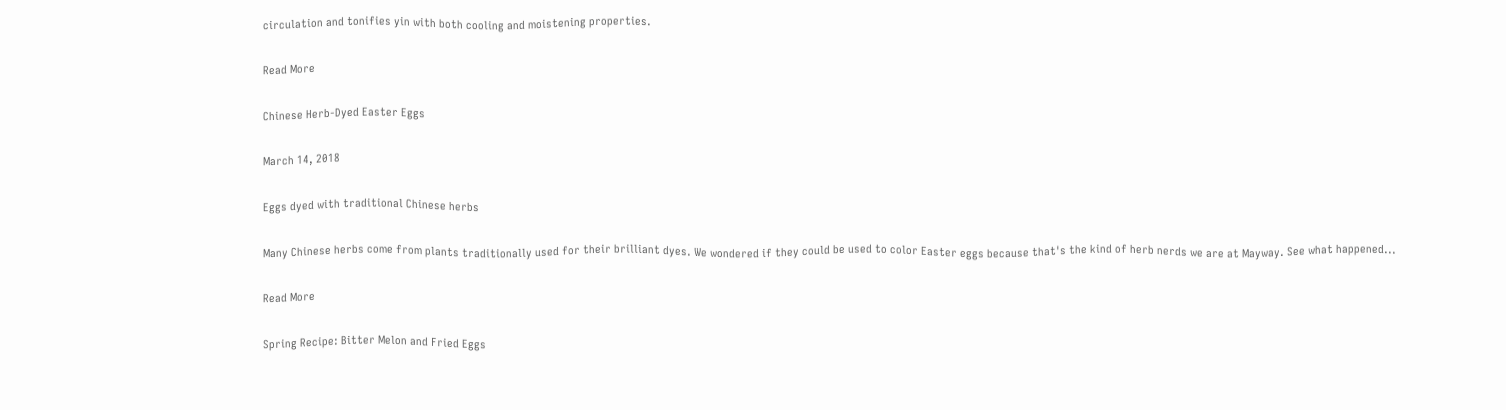circulation and tonifies yin with both cooling and moistening properties.

Read More

Chinese Herb-Dyed Easter Eggs

March 14, 2018

Eggs dyed with traditional Chinese herbs

Many Chinese herbs come from plants traditionally used for their brilliant dyes. We wondered if they could be used to color Easter eggs because that's the kind of herb nerds we are at Mayway. See what happened...

Read More

Spring Recipe: Bitter Melon and Fried Eggs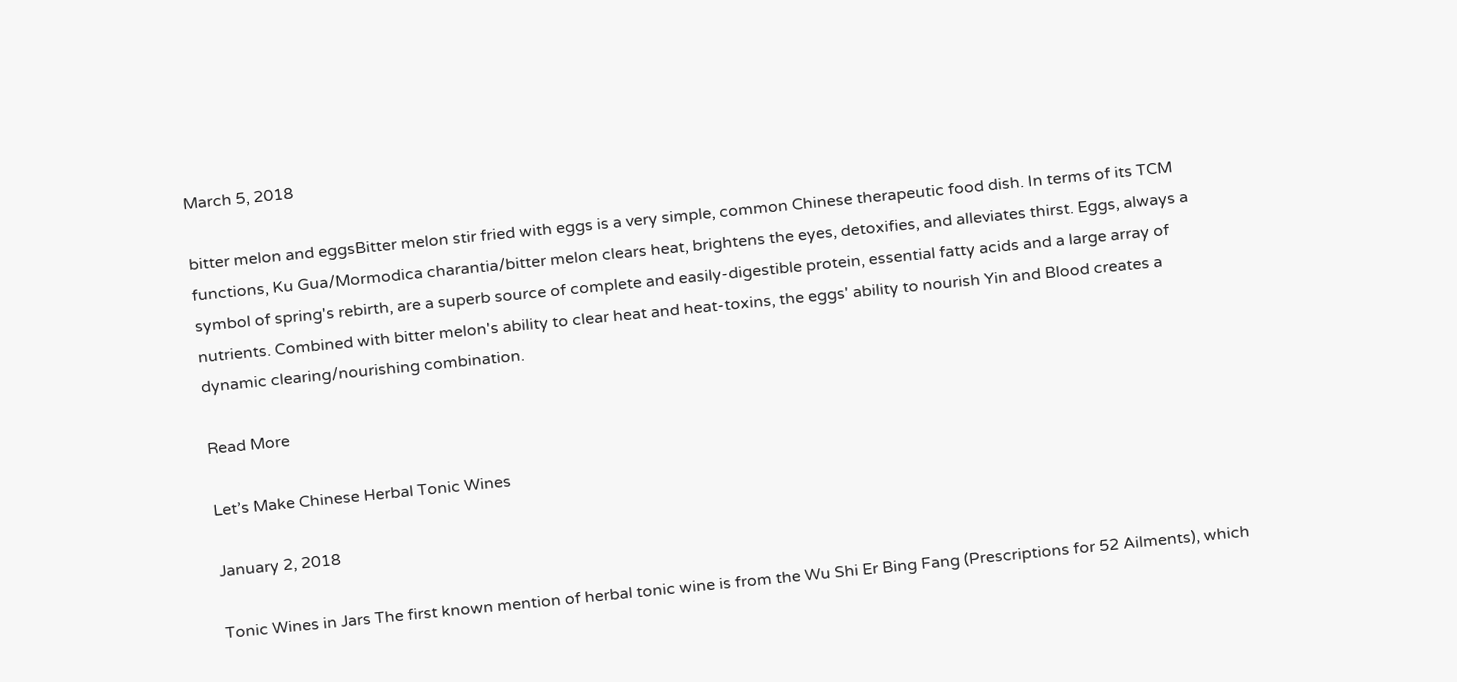March 5, 2018

bitter melon and eggsBitter melon stir fried with eggs is a very simple, common Chinese therapeutic food dish. In terms of its TCM functions, Ku Gua/Mormodica charantia/bitter melon clears heat, brightens the eyes, detoxifies, and alleviates thirst. Eggs, always a symbol of spring's rebirth, are a superb source of complete and easily-digestible protein, essential fatty acids and a large array of nutrients. Combined with bitter melon's ability to clear heat and heat-toxins, the eggs' ability to nourish Yin and Blood creates a dynamic clearing/nourishing combination.

Read More

Let’s Make Chinese Herbal Tonic Wines

January 2, 2018

Tonic Wines in Jars The first known mention of herbal tonic wine is from the Wu Shi Er Bing Fang (Prescriptions for 52 Ailments), which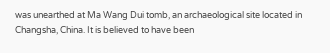was unearthed at Ma Wang Dui tomb, an archaeological site located in Changsha, China. It is believed to have been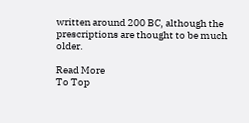written around 200 BC, although the prescriptions are thought to be much older.

Read More
To Top